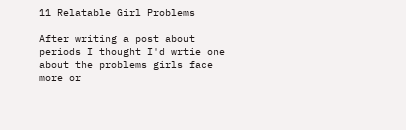11 Relatable Girl Problems

After writing a post about periods I thought I'd wrtie one about the problems girls face more or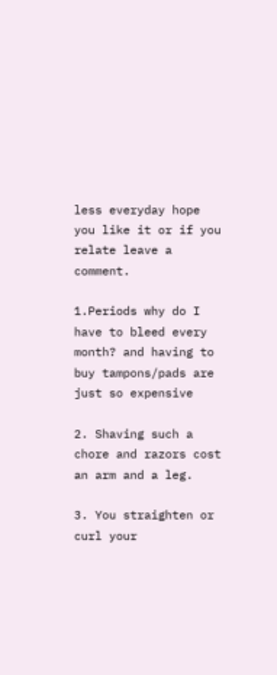less everyday hope you like it or if you relate leave a comment.

1.Periods why do I have to bleed every month? and having to buy tampons/pads are just so expensive

2. Shaving such a chore and razors cost an arm and a leg.

3. You straighten or curl your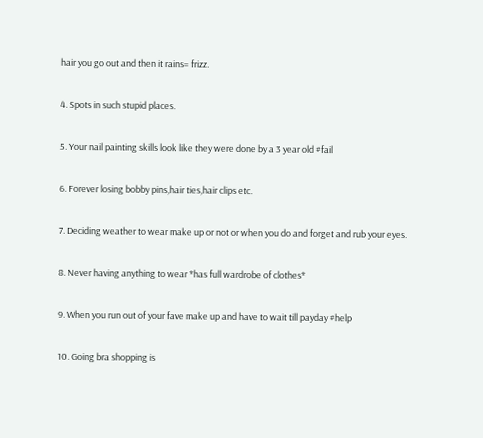hair you go out and then it rains= frizz.

4. Spots in such stupid places.

5. Your nail painting skills look like they were done by a 3 year old #fail

6. Forever losing bobby pins,hair ties,hair clips etc.

7. Deciding weather to wear make up or not or when you do and forget and rub your eyes.

8. Never having anything to wear *has full wardrobe of clothes*

9. When you run out of your fave make up and have to wait till payday #help

10. Going bra shopping is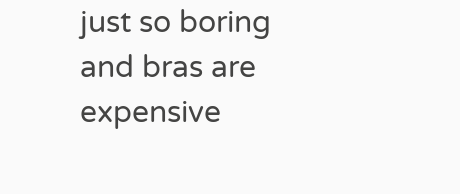just so boring and bras are expensive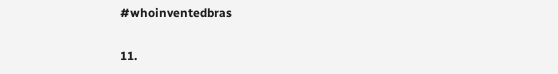#whoinventedbras

11.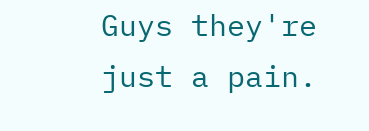Guys they're just a pain.